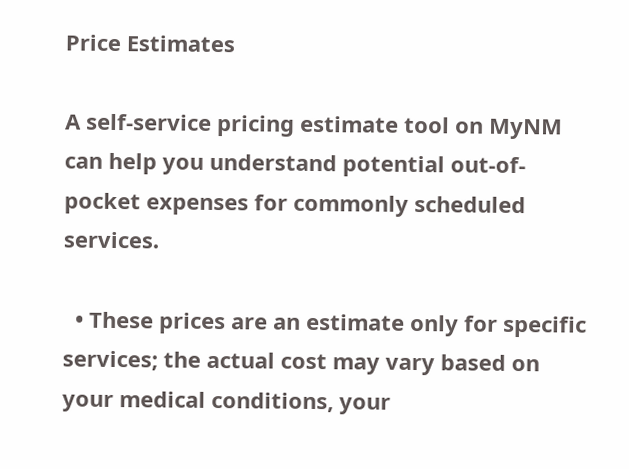Price Estimates

A self-service pricing estimate tool on MyNM can help you understand potential out-of-pocket expenses for commonly scheduled services.

  • These prices are an estimate only for specific services; the actual cost may vary based on your medical conditions, your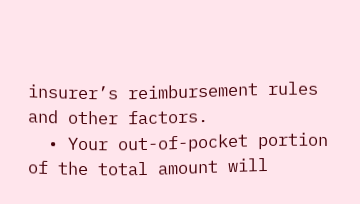insurer’s reimbursement rules and other factors.
  • Your out-of-pocket portion of the total amount will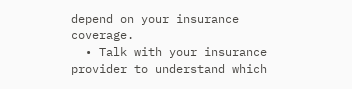depend on your insurance coverage.
  • Talk with your insurance provider to understand which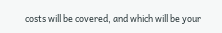costs will be covered, and which will be your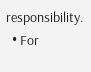responsibility.
  • For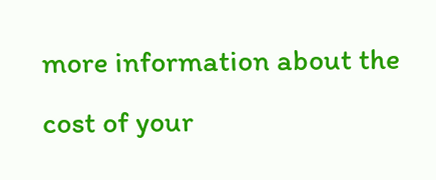more information about the cost of your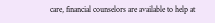care, financial counselors are available to help at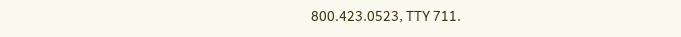800.423.0523, TTY 711.